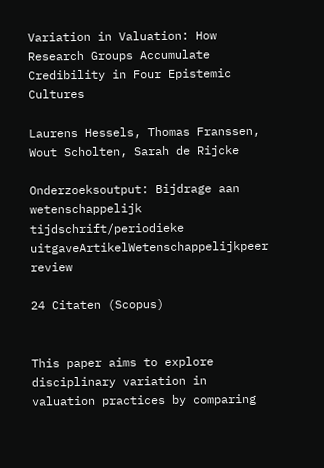Variation in Valuation: How Research Groups Accumulate Credibility in Four Epistemic Cultures

Laurens Hessels, Thomas Franssen, Wout Scholten, Sarah de Rijcke

Onderzoeksoutput: Bijdrage aan wetenschappelijk tijdschrift/periodieke uitgaveArtikelWetenschappelijkpeer review

24 Citaten (Scopus)


This paper aims to explore disciplinary variation in valuation practices by comparing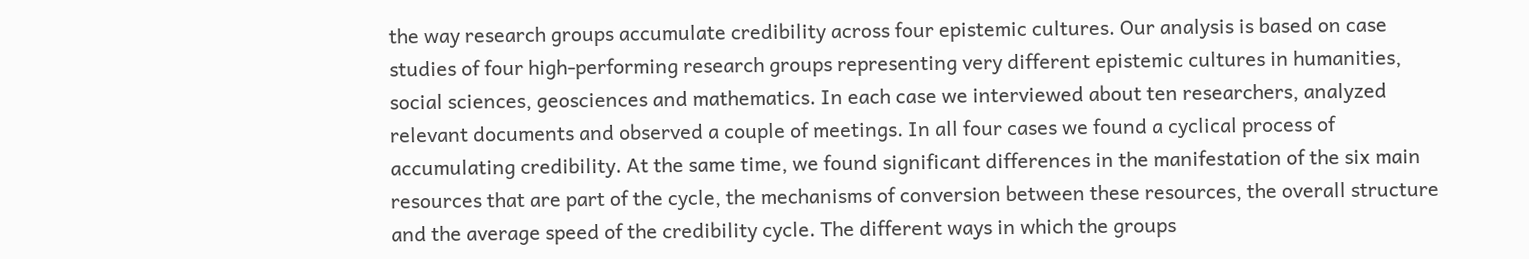the way research groups accumulate credibility across four epistemic cultures. Our analysis is based on case studies of four high-performing research groups representing very different epistemic cultures in humanities, social sciences, geosciences and mathematics. In each case we interviewed about ten researchers, analyzed relevant documents and observed a couple of meetings. In all four cases we found a cyclical process of accumulating credibility. At the same time, we found significant differences in the manifestation of the six main resources that are part of the cycle, the mechanisms of conversion between these resources, the overall structure and the average speed of the credibility cycle. The different ways in which the groups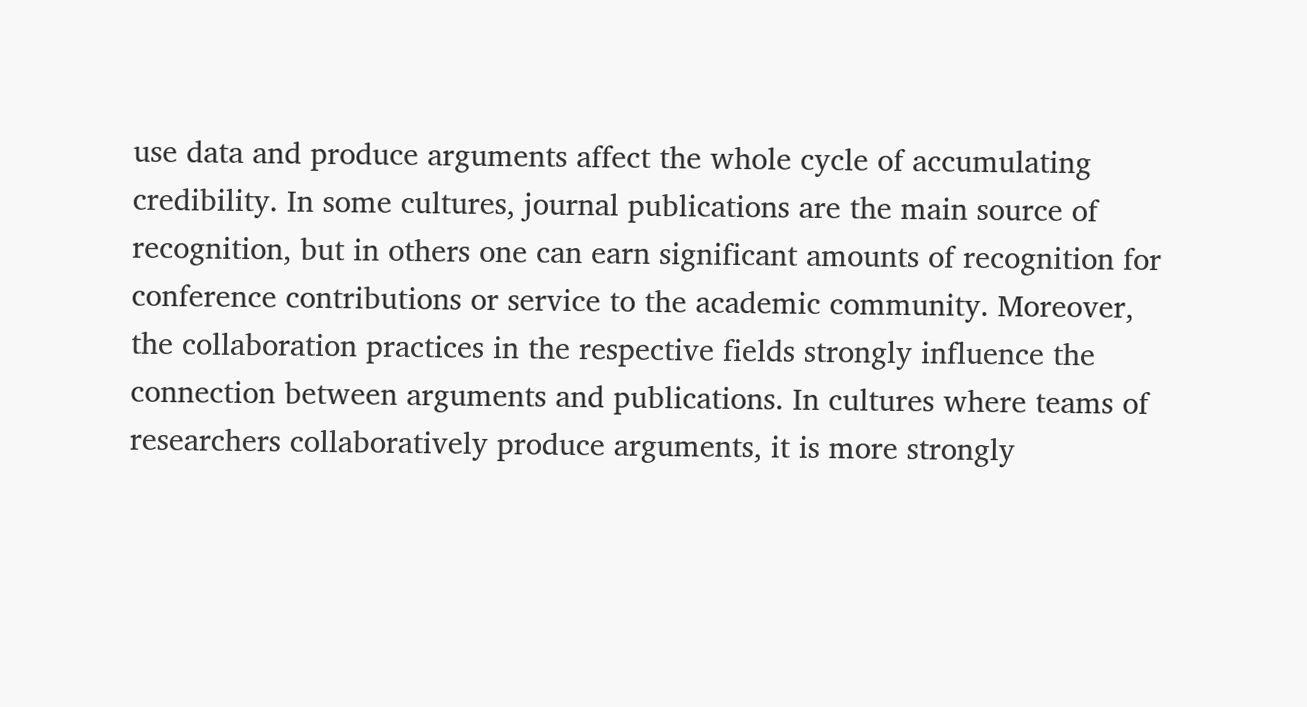use data and produce arguments affect the whole cycle of accumulating credibility. In some cultures, journal publications are the main source of recognition, but in others one can earn significant amounts of recognition for conference contributions or service to the academic community. Moreover, the collaboration practices in the respective fields strongly influence the connection between arguments and publications. In cultures where teams of researchers collaboratively produce arguments, it is more strongly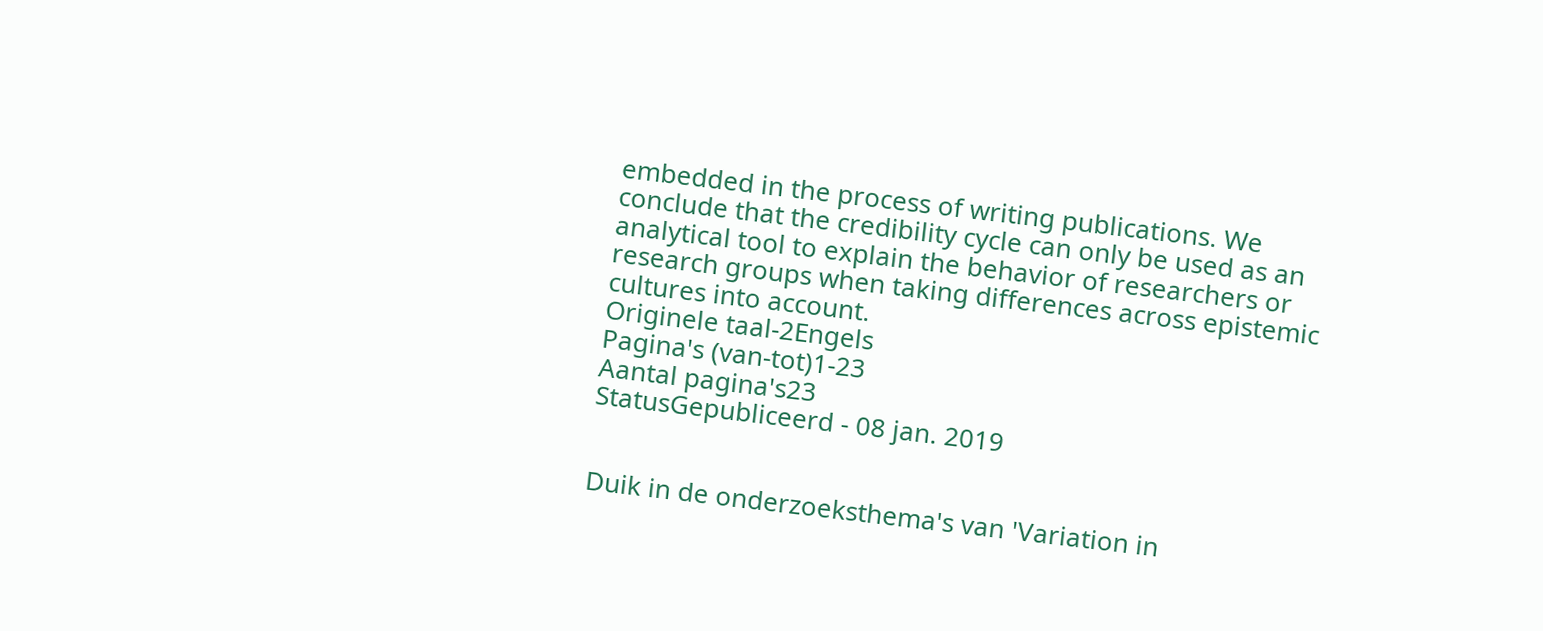embedded in the process of writing publications. We conclude that the credibility cycle can only be used as an analytical tool to explain the behavior of researchers or research groups when taking differences across epistemic cultures into account.
Originele taal-2Engels
Pagina's (van-tot)1-23
Aantal pagina's23
StatusGepubliceerd - 08 jan. 2019


Duik in de onderzoeksthema's van 'Variation in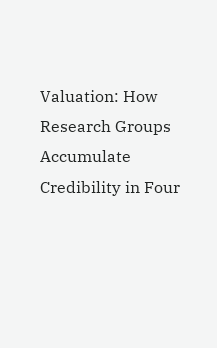Valuation: How Research Groups Accumulate Credibility in Four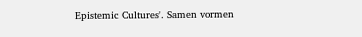Epistemic Cultures'. Samen vormen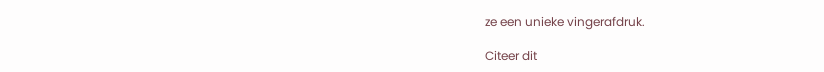ze een unieke vingerafdruk.

Citeer dit